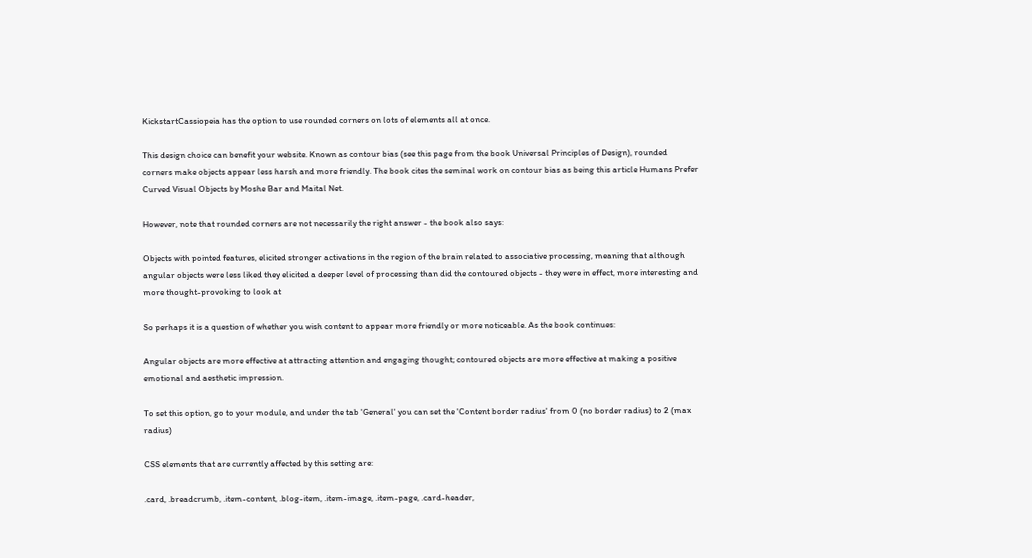KickstartCassiopeia has the option to use rounded corners on lots of elements all at once.

This design choice can benefit your website. Known as contour bias (see this page from the book Universal Principles of Design), rounded corners make objects appear less harsh and more friendly. The book cites the seminal work on contour bias as being this article Humans Prefer Curved Visual Objects by Moshe Bar and Maital Net.

However, note that rounded corners are not necessarily the right answer - the book also says:

Objects with pointed features, elicited stronger activations in the region of the brain related to associative processing, meaning that although angular objects were less liked they elicited a deeper level of processing than did the contoured objects - they were in effect, more interesting and more thought-provoking to look at

So perhaps it is a question of whether you wish content to appear more friendly or more noticeable. As the book continues:

Angular objects are more effective at attracting attention and engaging thought; contoured objects are more effective at making a positive emotional and aesthetic impression.

To set this option, go to your module, and under the tab 'General' you can set the 'Content border radius' from 0 (no border radius) to 2 (max radius)

CSS elements that are currently affected by this setting are:

.card, .breadcrumb, .item-content, .blog-item, .item-image, .item-page, .card-header,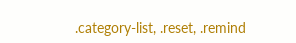.category-list, .reset, .remind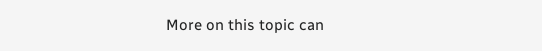More on this topic can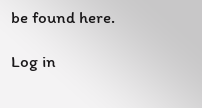be found here.

Log in